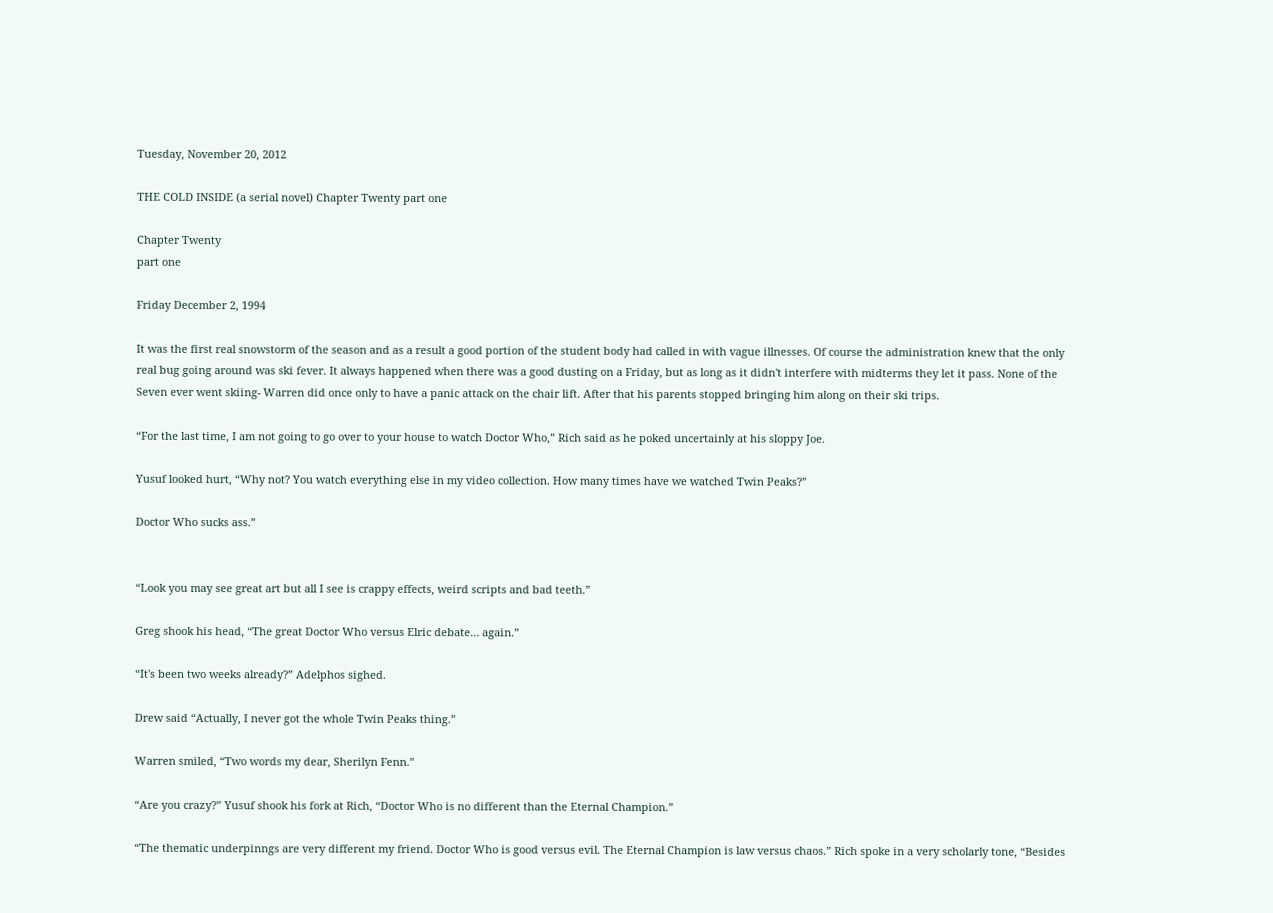Tuesday, November 20, 2012

THE COLD INSIDE (a serial novel) Chapter Twenty part one

Chapter Twenty
part one

Friday December 2, 1994

It was the first real snowstorm of the season and as a result a good portion of the student body had called in with vague illnesses. Of course the administration knew that the only real bug going around was ski fever. It always happened when there was a good dusting on a Friday, but as long as it didn't interfere with midterms they let it pass. None of the Seven ever went skiing- Warren did once only to have a panic attack on the chair lift. After that his parents stopped bringing him along on their ski trips.

“For the last time, I am not going to go over to your house to watch Doctor Who,” Rich said as he poked uncertainly at his sloppy Joe.

Yusuf looked hurt, “Why not? You watch everything else in my video collection. How many times have we watched Twin Peaks?”

Doctor Who sucks ass.”


“Look you may see great art but all I see is crappy effects, weird scripts and bad teeth.”

Greg shook his head, “The great Doctor Who versus Elric debate… again.”

“It's been two weeks already?” Adelphos sighed.

Drew said “Actually, I never got the whole Twin Peaks thing.”

Warren smiled, “Two words my dear, Sherilyn Fenn.”

“Are you crazy?” Yusuf shook his fork at Rich, “Doctor Who is no different than the Eternal Champion.”

“The thematic underpinngs are very different my friend. Doctor Who is good versus evil. The Eternal Champion is law versus chaos.” Rich spoke in a very scholarly tone, “Besides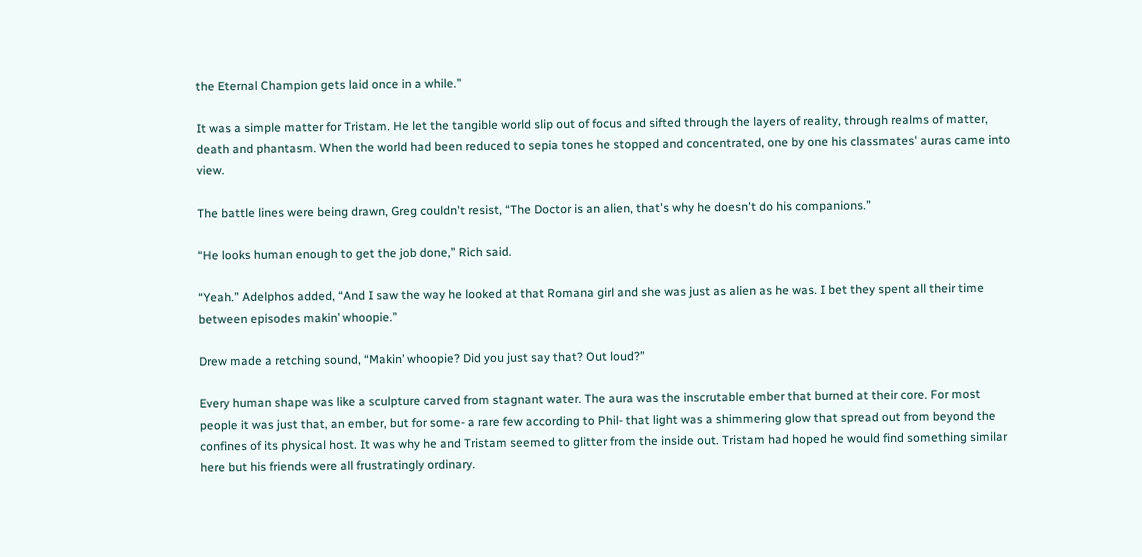the Eternal Champion gets laid once in a while.”

It was a simple matter for Tristam. He let the tangible world slip out of focus and sifted through the layers of reality, through realms of matter, death and phantasm. When the world had been reduced to sepia tones he stopped and concentrated, one by one his classmates' auras came into view.

The battle lines were being drawn, Greg couldn't resist, “The Doctor is an alien, that's why he doesn't do his companions.”

“He looks human enough to get the job done,” Rich said.

“Yeah.” Adelphos added, “And I saw the way he looked at that Romana girl and she was just as alien as he was. I bet they spent all their time between episodes makin’ whoopie.”

Drew made a retching sound, “Makin’ whoopie? Did you just say that? Out loud?”

Every human shape was like a sculpture carved from stagnant water. The aura was the inscrutable ember that burned at their core. For most people it was just that, an ember, but for some- a rare few according to Phil- that light was a shimmering glow that spread out from beyond the confines of its physical host. It was why he and Tristam seemed to glitter from the inside out. Tristam had hoped he would find something similar here but his friends were all frustratingly ordinary.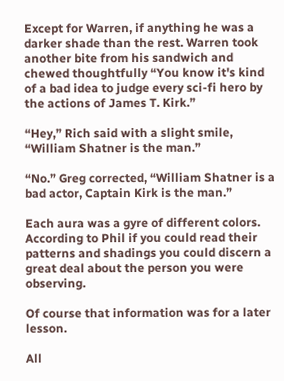Except for Warren, if anything he was a darker shade than the rest. Warren took another bite from his sandwich and chewed thoughtfully “You know it's kind of a bad idea to judge every sci-fi hero by the actions of James T. Kirk.”

“Hey,” Rich said with a slight smile, “William Shatner is the man.”

“No.” Greg corrected, “William Shatner is a bad actor, Captain Kirk is the man.”

Each aura was a gyre of different colors. According to Phil if you could read their patterns and shadings you could discern a great deal about the person you were observing.

Of course that information was for a later lesson.

All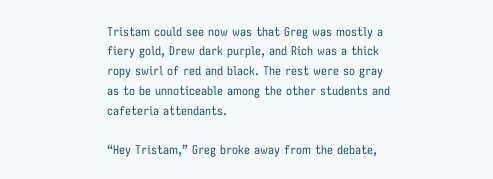Tristam could see now was that Greg was mostly a fiery gold, Drew dark purple, and Rich was a thick ropy swirl of red and black. The rest were so gray as to be unnoticeable among the other students and cafeteria attendants.

“Hey Tristam,” Greg broke away from the debate,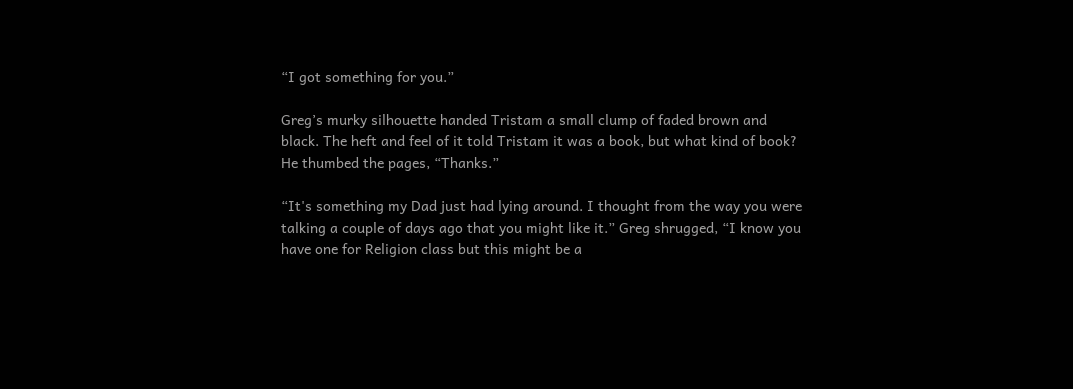“I got something for you.”

Greg’s murky silhouette handed Tristam a small clump of faded brown and black. The heft and feel of it told Tristam it was a book, but what kind of book? He thumbed the pages, “Thanks.”

“It's something my Dad just had lying around. I thought from the way you were talking a couple of days ago that you might like it.” Greg shrugged, “I know you have one for Religion class but this might be a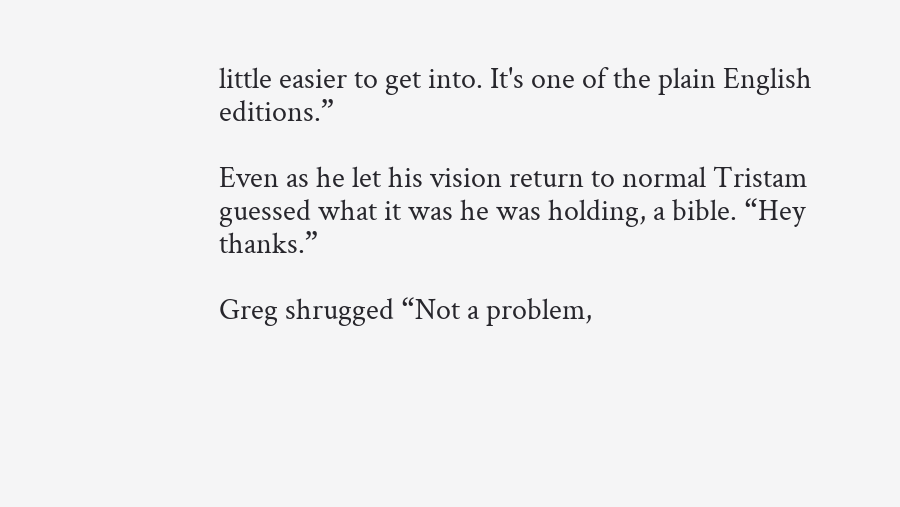little easier to get into. It's one of the plain English editions.”

Even as he let his vision return to normal Tristam guessed what it was he was holding, a bible. “Hey thanks.”

Greg shrugged “Not a problem,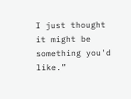I just thought it might be something you'd like.”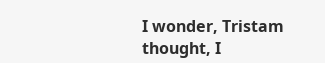I wonder, Tristam thought, I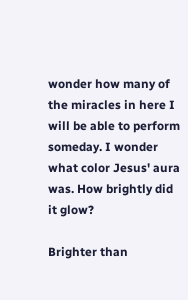wonder how many of the miracles in here I will be able to perform someday. I wonder what color Jesus' aura was. How brightly did it glow?

Brighter than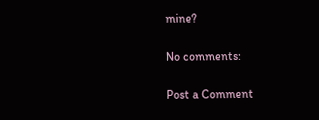mine?

No comments:

Post a Comment